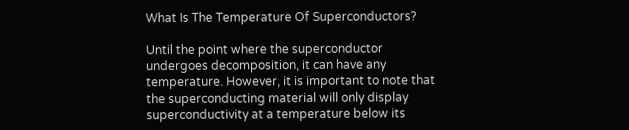What Is The Temperature Of Superconductors?

Until the point where the superconductor undergoes decomposition, it can have any temperature. However, it is important to note that the superconducting material will only display superconductivity at a temperature below its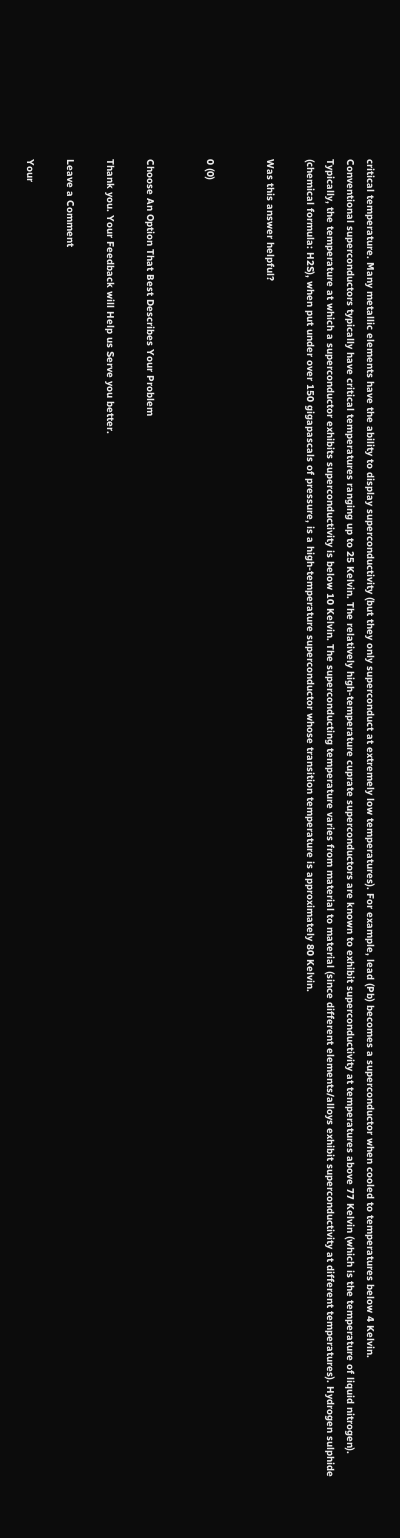critical temperature. Many metallic elements have the ability to display superconductivity (but they only superconduct at extremely low temperatures). For example, lead (Pb) becomes a superconductor when cooled to temperatures below 4 Kelvin.
Conventional superconductors typically have critical temperatures ranging up to 25 Kelvin. The relatively high-temperature cuprate superconductors are known to exhibit superconductivity at temperatures above 77 Kelvin (which is the temperature of liquid nitrogen). Typically, the temperature at which a superconductor exhibits superconductivity is below 10 Kelvin. The superconducting temperature varies from material to material (since different elements/alloys exhibit superconductivity at different temperatures). Hydrogen sulphide (chemical formula: H2S), when put under over 150 gigapascals of pressure, is a high-temperature superconductor whose transition temperature is approximately 80 Kelvin.

Was this answer helpful?


0 (0)


Choose An Option That Best Describes Your Problem

Thank you. Your Feedback will Help us Serve you better.

Leave a Comment

Your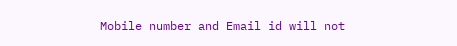Mobile number and Email id will not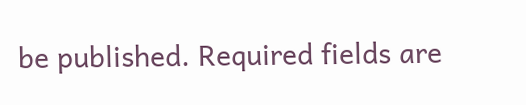be published. Required fields are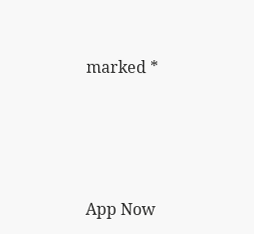marked *




App Now